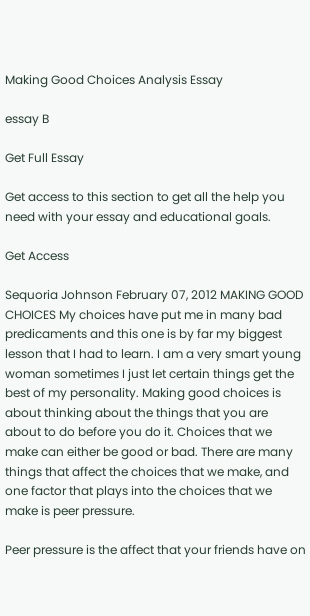Making Good Choices Analysis Essay

essay B

Get Full Essay

Get access to this section to get all the help you need with your essay and educational goals.

Get Access

Sequoria Johnson February 07, 2012 MAKING GOOD CHOICES My choices have put me in many bad predicaments and this one is by far my biggest lesson that I had to learn. I am a very smart young woman sometimes I just let certain things get the best of my personality. Making good choices is about thinking about the things that you are about to do before you do it. Choices that we make can either be good or bad. There are many things that affect the choices that we make, and one factor that plays into the choices that we make is peer pressure.

Peer pressure is the affect that your friends have on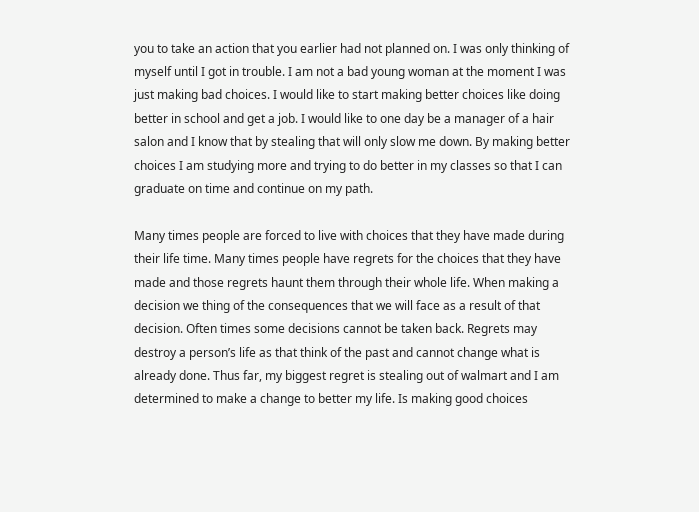you to take an action that you earlier had not planned on. I was only thinking of myself until I got in trouble. I am not a bad young woman at the moment I was just making bad choices. I would like to start making better choices like doing better in school and get a job. I would like to one day be a manager of a hair salon and I know that by stealing that will only slow me down. By making better choices I am studying more and trying to do better in my classes so that I can graduate on time and continue on my path.

Many times people are forced to live with choices that they have made during their life time. Many times people have regrets for the choices that they have made and those regrets haunt them through their whole life. When making a decision we thing of the consequences that we will face as a result of that decision. Often times some decisions cannot be taken back. Regrets may destroy a person’s life as that think of the past and cannot change what is already done. Thus far, my biggest regret is stealing out of walmart and I am determined to make a change to better my life. Is making good choices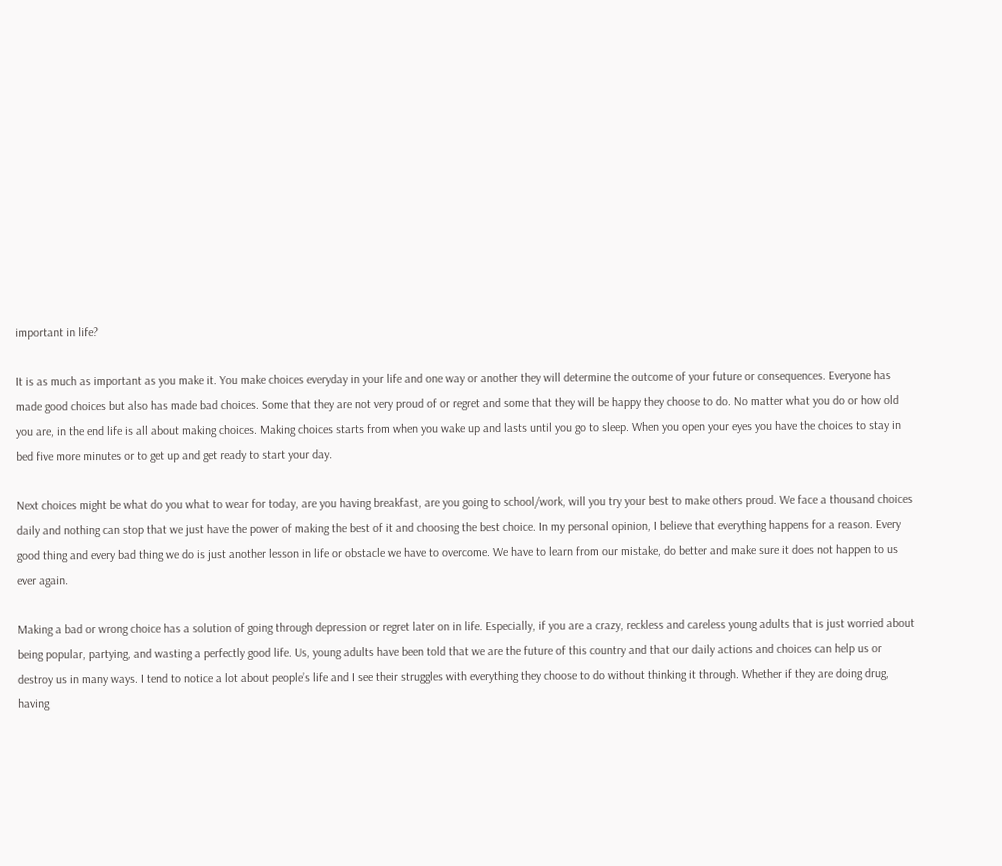important in life?

It is as much as important as you make it. You make choices everyday in your life and one way or another they will determine the outcome of your future or consequences. Everyone has made good choices but also has made bad choices. Some that they are not very proud of or regret and some that they will be happy they choose to do. No matter what you do or how old you are, in the end life is all about making choices. Making choices starts from when you wake up and lasts until you go to sleep. When you open your eyes you have the choices to stay in bed five more minutes or to get up and get ready to start your day.

Next choices might be what do you what to wear for today, are you having breakfast, are you going to school/work, will you try your best to make others proud. We face a thousand choices daily and nothing can stop that we just have the power of making the best of it and choosing the best choice. In my personal opinion, I believe that everything happens for a reason. Every good thing and every bad thing we do is just another lesson in life or obstacle we have to overcome. We have to learn from our mistake, do better and make sure it does not happen to us ever again.

Making a bad or wrong choice has a solution of going through depression or regret later on in life. Especially, if you are a crazy, reckless and careless young adults that is just worried about being popular, partying, and wasting a perfectly good life. Us, young adults have been told that we are the future of this country and that our daily actions and choices can help us or destroy us in many ways. I tend to notice a lot about people’s life and I see their struggles with everything they choose to do without thinking it through. Whether if they are doing drug, having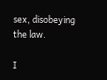sex, disobeying the law.

I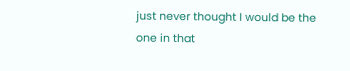just never thought I would be the one in that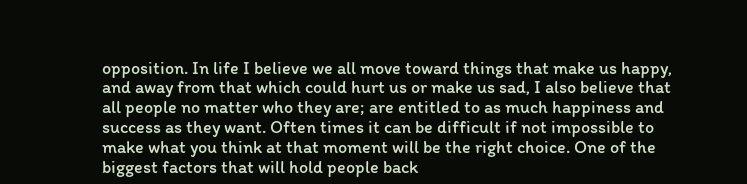opposition. In life I believe we all move toward things that make us happy, and away from that which could hurt us or make us sad, I also believe that all people no matter who they are; are entitled to as much happiness and success as they want. Often times it can be difficult if not impossible to make what you think at that moment will be the right choice. One of the biggest factors that will hold people back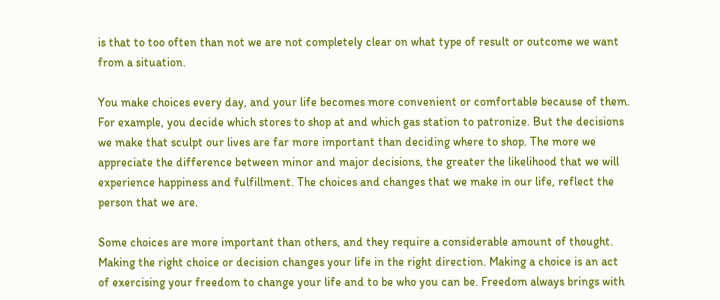is that to too often than not we are not completely clear on what type of result or outcome we want from a situation.

You make choices every day, and your life becomes more convenient or comfortable because of them. For example, you decide which stores to shop at and which gas station to patronize. But the decisions we make that sculpt our lives are far more important than deciding where to shop. The more we appreciate the difference between minor and major decisions, the greater the likelihood that we will experience happiness and fulfillment. The choices and changes that we make in our life, reflect the person that we are.

Some choices are more important than others, and they require a considerable amount of thought. Making the right choice or decision changes your life in the right direction. Making a choice is an act of exercising your freedom to change your life and to be who you can be. Freedom always brings with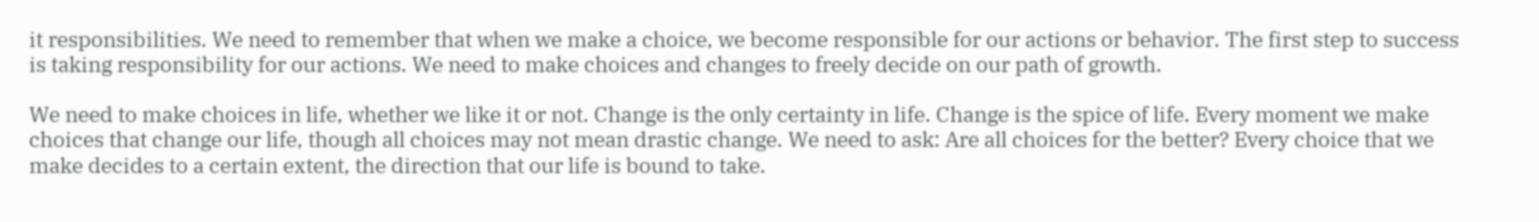it responsibilities. We need to remember that when we make a choice, we become responsible for our actions or behavior. The first step to success is taking responsibility for our actions. We need to make choices and changes to freely decide on our path of growth.

We need to make choices in life, whether we like it or not. Change is the only certainty in life. Change is the spice of life. Every moment we make choices that change our life, though all choices may not mean drastic change. We need to ask: Are all choices for the better? Every choice that we make decides to a certain extent, the direction that our life is bound to take.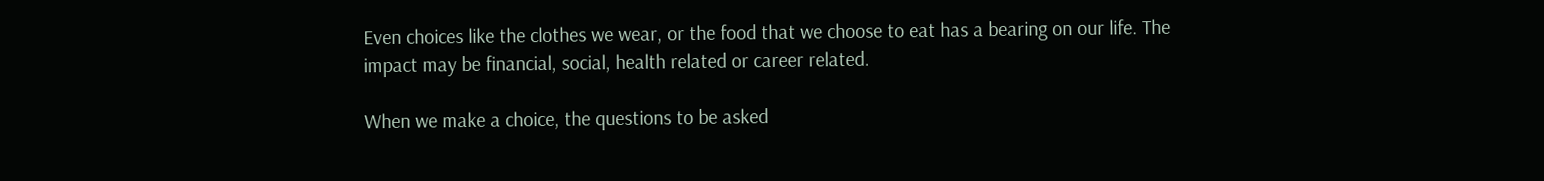Even choices like the clothes we wear, or the food that we choose to eat has a bearing on our life. The impact may be financial, social, health related or career related.

When we make a choice, the questions to be asked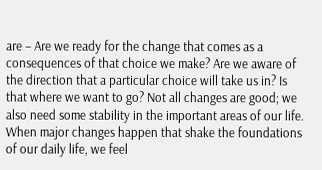are – Are we ready for the change that comes as a consequences of that choice we make? Are we aware of the direction that a particular choice will take us in? Is that where we want to go? Not all changes are good; we also need some stability in the important areas of our life. When major changes happen that shake the foundations of our daily life, we feel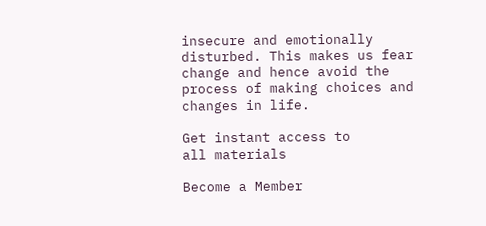insecure and emotionally disturbed. This makes us fear change and hence avoid the process of making choices and changes in life.

Get instant access to
all materials

Become a Member